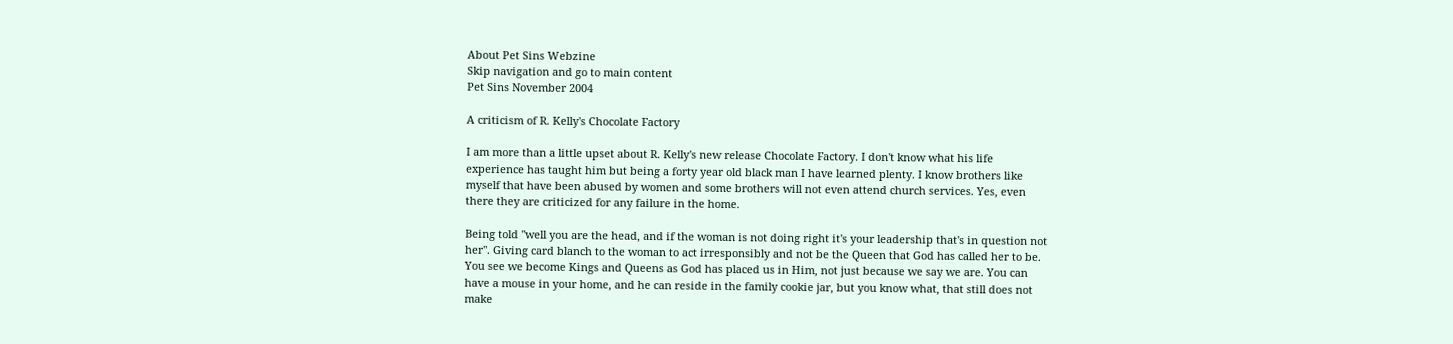About Pet Sins Webzine
Skip navigation and go to main content
Pet Sins November 2004

A criticism of R. Kelly's Chocolate Factory

I am more than a little upset about R. Kelly's new release Chocolate Factory. I don't know what his life experience has taught him but being a forty year old black man I have learned plenty. I know brothers like myself that have been abused by women and some brothers will not even attend church services. Yes, even there they are criticized for any failure in the home.

Being told "well you are the head, and if the woman is not doing right it's your leadership that's in question not her". Giving card blanch to the woman to act irresponsibly and not be the Queen that God has called her to be. You see we become Kings and Queens as God has placed us in Him, not just because we say we are. You can have a mouse in your home, and he can reside in the family cookie jar, but you know what, that still does not make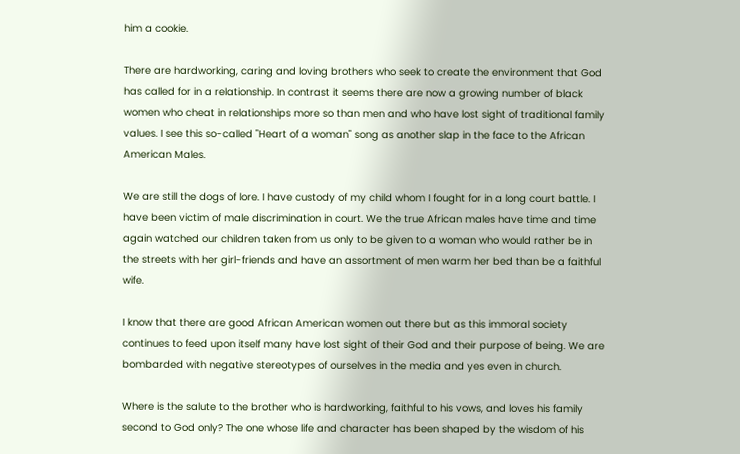him a cookie.

There are hardworking, caring and loving brothers who seek to create the environment that God has called for in a relationship. In contrast it seems there are now a growing number of black women who cheat in relationships more so than men and who have lost sight of traditional family values. I see this so-called "Heart of a woman" song as another slap in the face to the African American Males.

We are still the dogs of lore. I have custody of my child whom I fought for in a long court battle. I have been victim of male discrimination in court. We the true African males have time and time again watched our children taken from us only to be given to a woman who would rather be in the streets with her girl-friends and have an assortment of men warm her bed than be a faithful wife.

I know that there are good African American women out there but as this immoral society continues to feed upon itself many have lost sight of their God and their purpose of being. We are bombarded with negative stereotypes of ourselves in the media and yes even in church.

Where is the salute to the brother who is hardworking, faithful to his vows, and loves his family second to God only? The one whose life and character has been shaped by the wisdom of his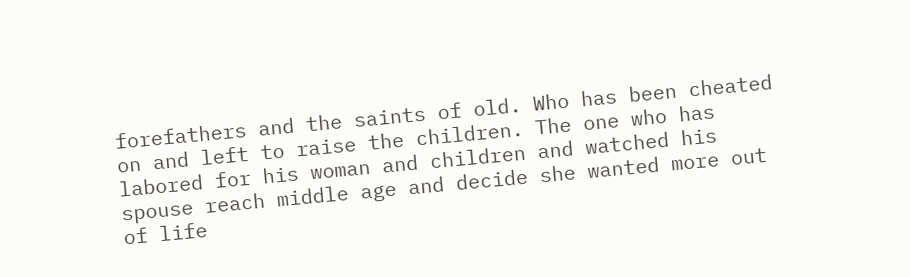forefathers and the saints of old. Who has been cheated on and left to raise the children. The one who has labored for his woman and children and watched his spouse reach middle age and decide she wanted more out of life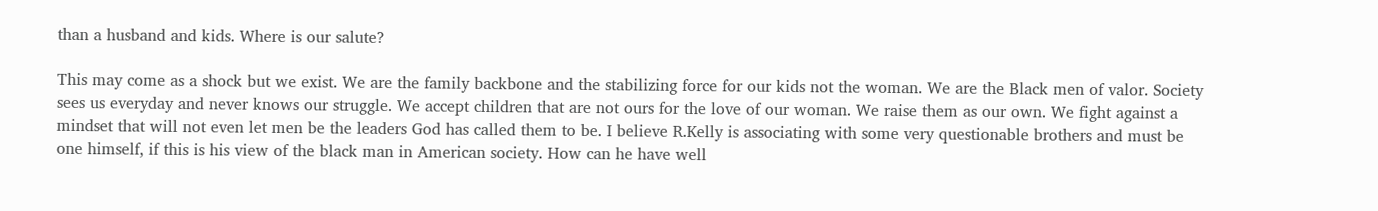than a husband and kids. Where is our salute?

This may come as a shock but we exist. We are the family backbone and the stabilizing force for our kids not the woman. We are the Black men of valor. Society sees us everyday and never knows our struggle. We accept children that are not ours for the love of our woman. We raise them as our own. We fight against a mindset that will not even let men be the leaders God has called them to be. I believe R.Kelly is associating with some very questionable brothers and must be one himself, if this is his view of the black man in American society. How can he have well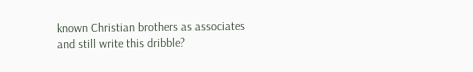known Christian brothers as associates and still write this dribble?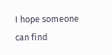I hope someone can find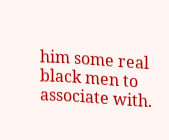him some real black men to associate with.